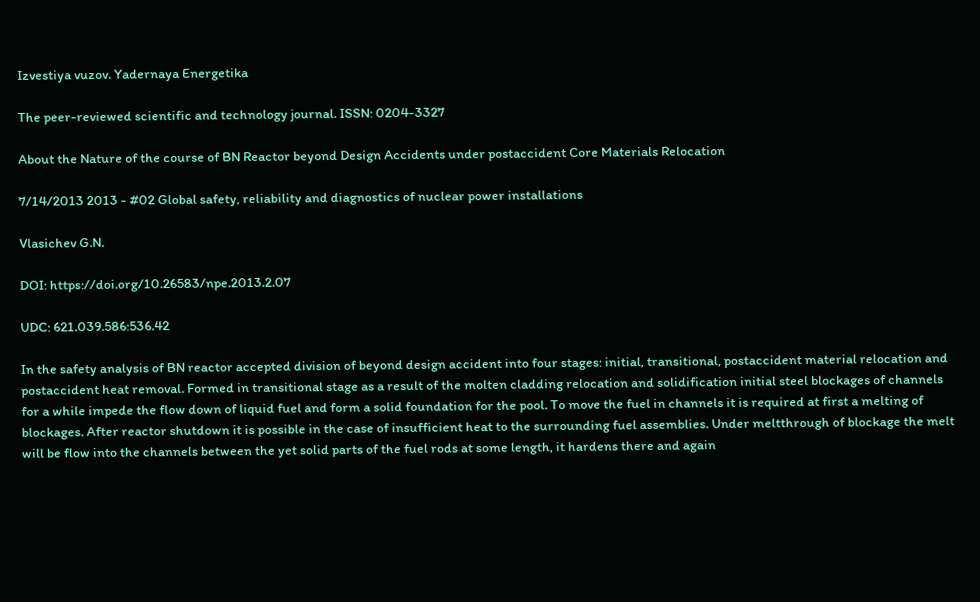Izvestiya vuzov. Yadernaya Energetika

The peer-reviewed scientific and technology journal. ISSN: 0204-3327

About the Nature of the course of BN Reactor beyond Design Accidents under postaccident Core Materials Relocation

7/14/2013 2013 - #02 Global safety, reliability and diagnostics of nuclear power installations

Vlasichev G.N.

DOI: https://doi.org/10.26583/npe.2013.2.07

UDC: 621.039.586:536.42

In the safety analysis of BN reactor accepted division of beyond design accident into four stages: initial, transitional, postaccident material relocation and postaccident heat removal. Formed in transitional stage as a result of the molten cladding relocation and solidification initial steel blockages of channels for a while impede the flow down of liquid fuel and form a solid foundation for the pool. To move the fuel in channels it is required at first a melting of blockages. After reactor shutdown it is possible in the case of insufficient heat to the surrounding fuel assemblies. Under meltthrough of blockage the melt will be flow into the channels between the yet solid parts of the fuel rods at some length, it hardens there and again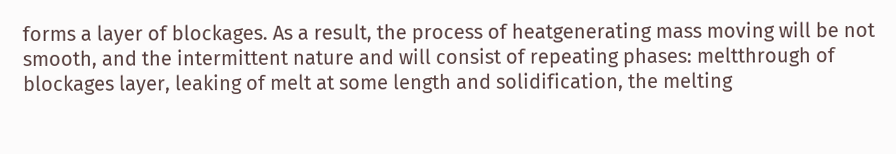forms a layer of blockages. As a result, the process of heatgenerating mass moving will be not smooth, and the intermittent nature and will consist of repeating phases: meltthrough of blockages layer, leaking of melt at some length and solidification, the melting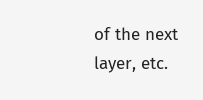of the next layer, etc.